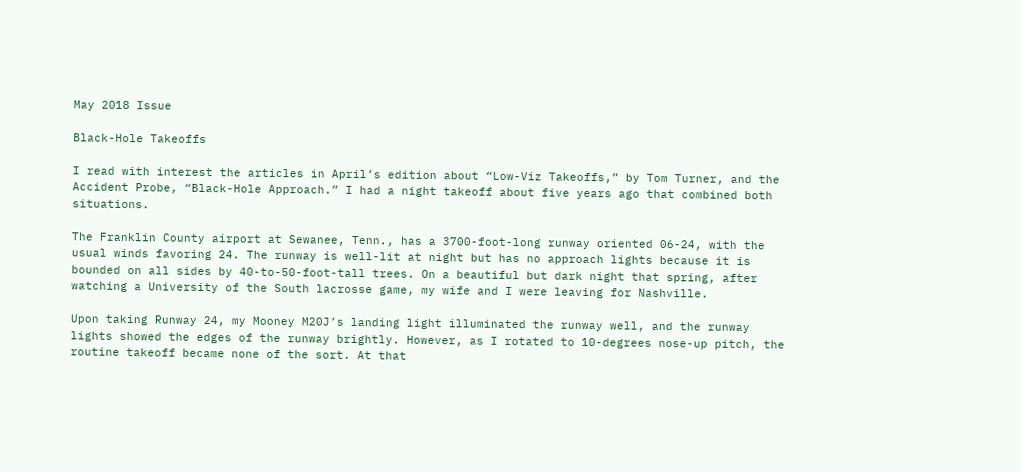May 2018 Issue

Black-Hole Takeoffs

I read with interest the articles in April’s edition about “Low-Viz Takeoffs,” by Tom Turner, and the Accident Probe, “Black-Hole Approach.” I had a night takeoff about five years ago that combined both situations.

The Franklin County airport at Sewanee, Tenn., has a 3700-foot-long runway oriented 06-24, with the usual winds favoring 24. The runway is well-lit at night but has no approach lights because it is bounded on all sides by 40-to-50-foot-tall trees. On a beautiful but dark night that spring, after watching a University of the South lacrosse game, my wife and I were leaving for Nashville.

Upon taking Runway 24, my Mooney M20J’s landing light illuminated the runway well, and the runway lights showed the edges of the runway brightly. However, as I rotated to 10-degrees nose-up pitch, the routine takeoff became none of the sort. At that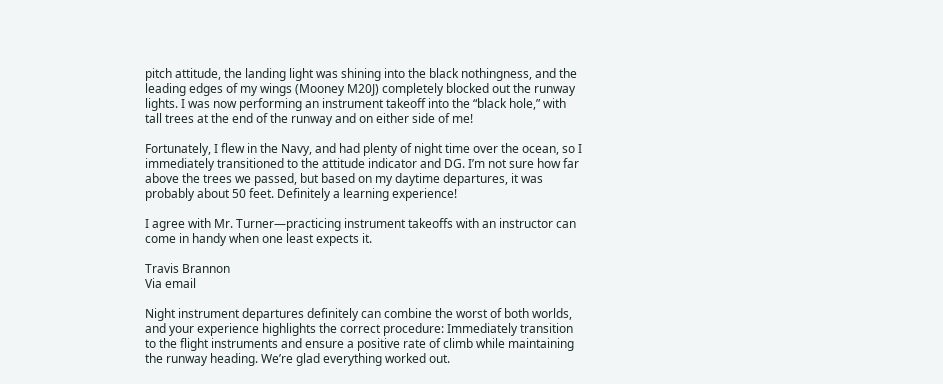pitch attitude, the landing light was shining into the black nothingness, and the leading edges of my wings (Mooney M20J) completely blocked out the runway lights. I was now performing an instrument takeoff into the “black hole,” with tall trees at the end of the runway and on either side of me!

Fortunately, I flew in the Navy, and had plenty of night time over the ocean, so I immediately transitioned to the attitude indicator and DG. I’m not sure how far above the trees we passed, but based on my daytime departures, it was probably about 50 feet. Definitely a learning experience!

I agree with Mr. Turner—practicing instrument takeoffs with an instructor can come in handy when one least expects it.

Travis Brannon
Via email

Night instrument departures definitely can combine the worst of both worlds, and your experience highlights the correct procedure: Immediately transition to the flight instruments and ensure a positive rate of climb while maintaining the runway heading. We’re glad everything worked out.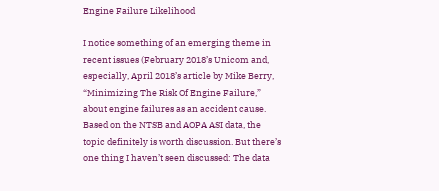Engine Failure Likelihood

I notice something of an emerging theme in recent issues (February 2018’s Unicom and, especially, April 2018’s article by Mike Berry, “Minimizing The Risk Of Engine Failure,” about engine failures as an accident cause. Based on the NTSB and AOPA ASI data, the topic definitely is worth discussion. But there’s one thing I haven’t seen discussed: The data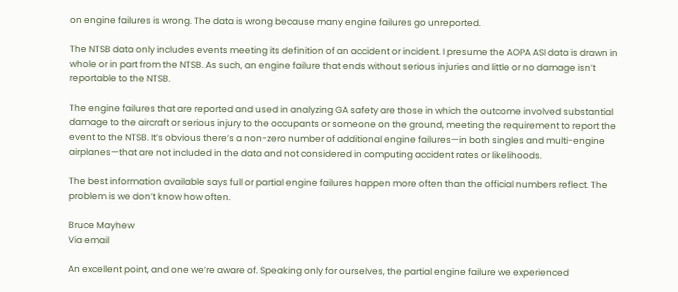on engine failures is wrong. The data is wrong because many engine failures go unreported.

The NTSB data only includes events meeting its definition of an accident or incident. I presume the AOPA ASI data is drawn in whole or in part from the NTSB. As such, an engine failure that ends without serious injuries and little or no damage isn’t reportable to the NTSB.

The engine failures that are reported and used in analyzing GA safety are those in which the outcome involved substantial damage to the aircraft or serious injury to the occupants or someone on the ground, meeting the requirement to report the event to the NTSB. It’s obvious there’s a non-zero number of additional engine failures—in both singles and multi-engine airplanes—that are not included in the data and not considered in computing accident rates or likelihoods.

The best information available says full or partial engine failures happen more often than the official numbers reflect. The problem is we don’t know how often.

Bruce Mayhew
Via email

An excellent point, and one we’re aware of. Speaking only for ourselves, the partial engine failure we experienced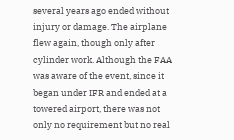several years ago ended without injury or damage. The airplane flew again, though only after cylinder work. Although the FAA was aware of the event, since it began under IFR and ended at a towered airport, there was not only no requirement but no real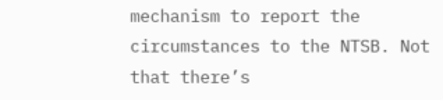mechanism to report the circumstances to the NTSB. Not that there’s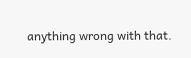anything wrong with that.